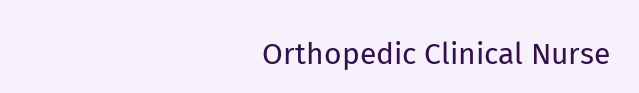Orthopedic Clinical Nurse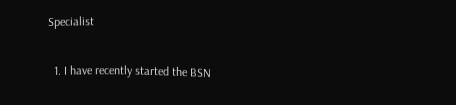Specialist

  1. I have recently started the BSN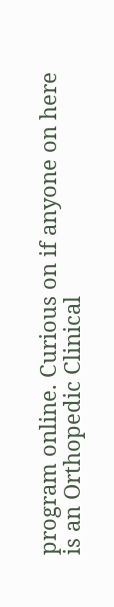program online. Curious on if anyone on here is an Orthopedic Clinical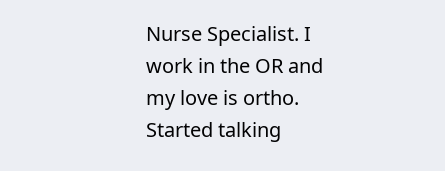Nurse Specialist. I work in the OR and my love is ortho. Started talking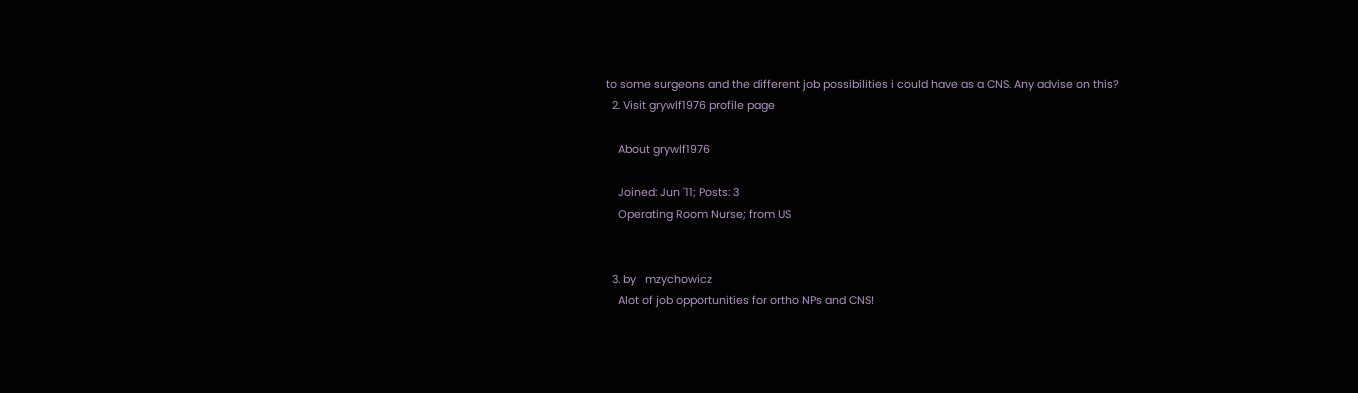to some surgeons and the different job possibilities i could have as a CNS. Any advise on this?
  2. Visit grywlf1976 profile page

    About grywlf1976

    Joined: Jun '11; Posts: 3
    Operating Room Nurse; from US


  3. by   mzychowicz
    Alot of job opportunities for ortho NPs and CNS!